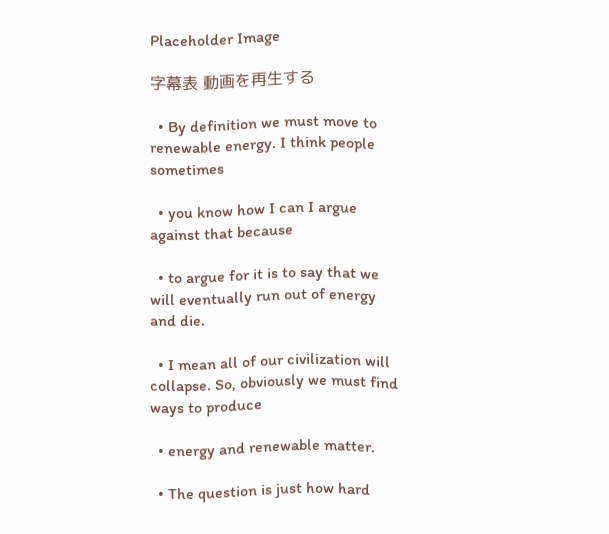Placeholder Image

字幕表 動画を再生する

  • By definition we must move to renewable energy. I think people sometimes

  • you know how I can I argue against that because

  • to argue for it is to say that we will eventually run out of energy and die.

  • I mean all of our civilization will collapse. So, obviously we must find ways to produce

  • energy and renewable matter.

  • The question is just how hard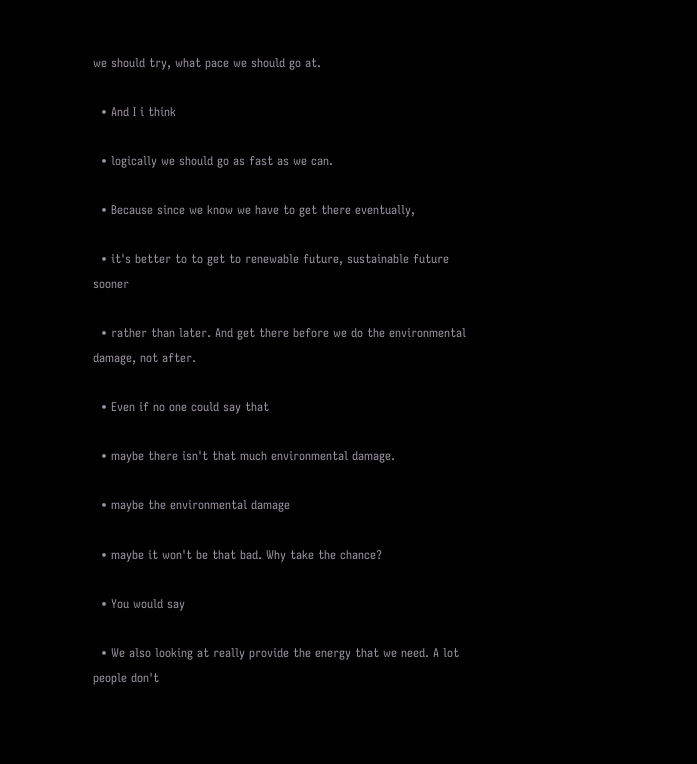we should try, what pace we should go at.

  • And I i think

  • logically we should go as fast as we can.

  • Because since we know we have to get there eventually,

  • it's better to to get to renewable future, sustainable future sooner

  • rather than later. And get there before we do the environmental damage, not after.

  • Even if no one could say that

  • maybe there isn't that much environmental damage.

  • maybe the environmental damage

  • maybe it won't be that bad. Why take the chance?

  • You would say

  • We also looking at really provide the energy that we need. A lot people don't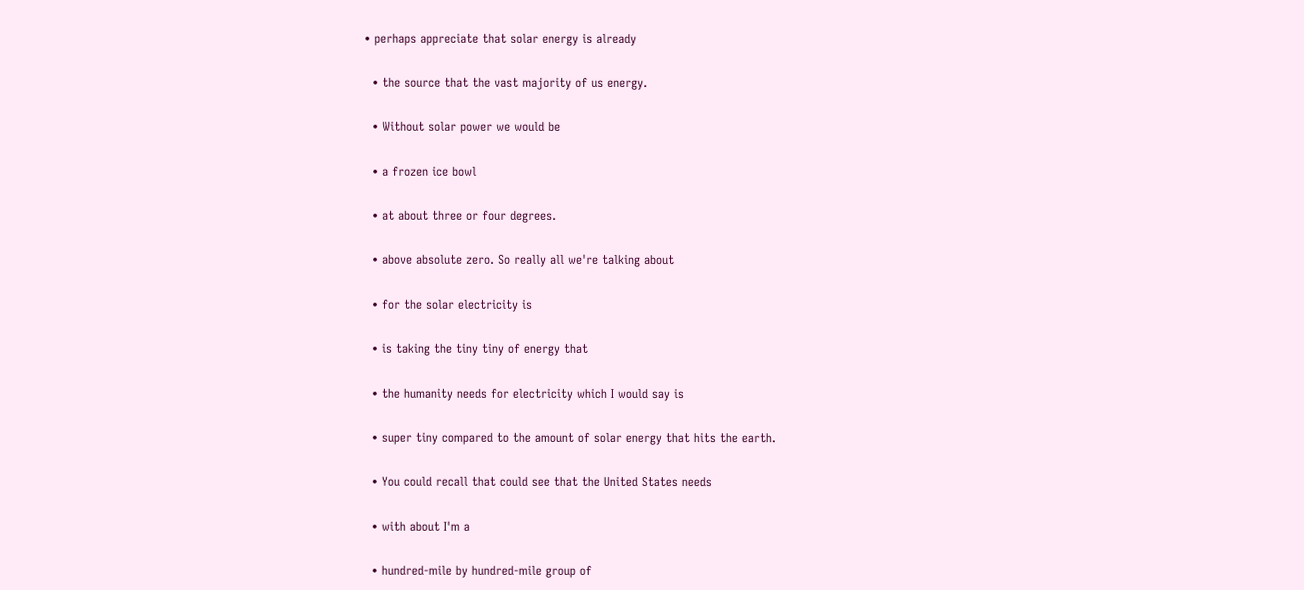• perhaps appreciate that solar energy is already

  • the source that the vast majority of us energy.

  • Without solar power we would be

  • a frozen ice bowl

  • at about three or four degrees.

  • above absolute zero. So really all we're talking about

  • for the solar electricity is

  • is taking the tiny tiny of energy that

  • the humanity needs for electricity which I would say is

  • super tiny compared to the amount of solar energy that hits the earth.

  • You could recall that could see that the United States needs

  • with about I'm a

  • hundred-mile by hundred-mile group of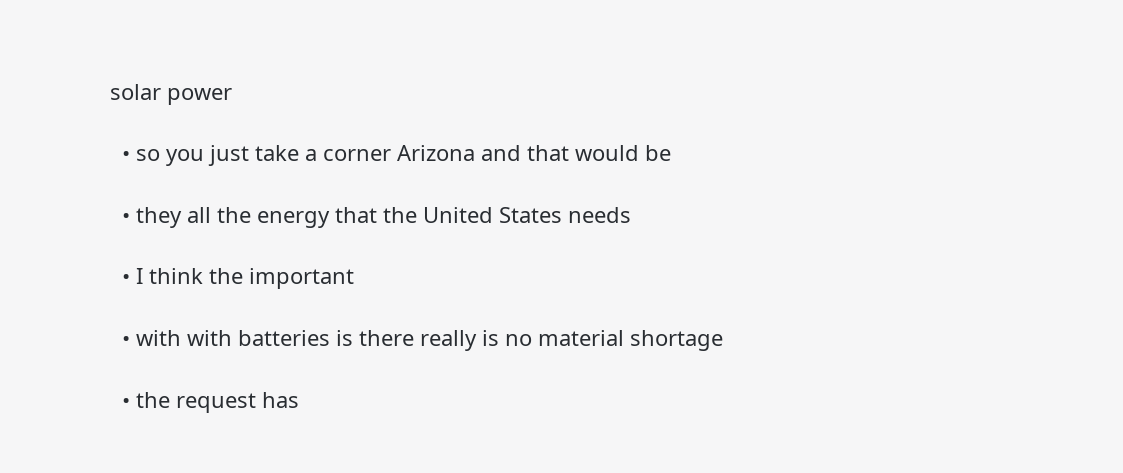solar power

  • so you just take a corner Arizona and that would be

  • they all the energy that the United States needs

  • I think the important

  • with with batteries is there really is no material shortage

  • the request has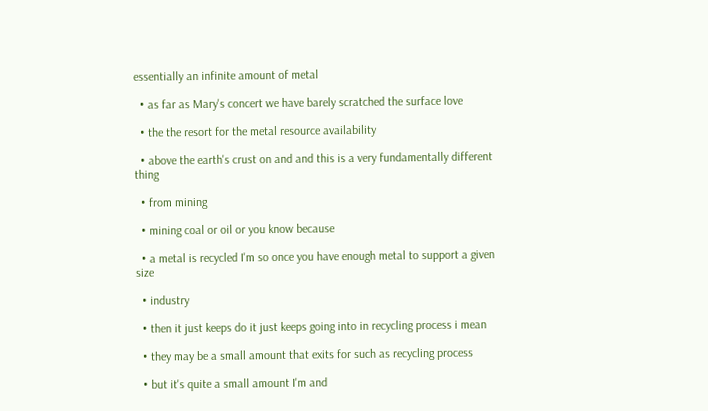essentially an infinite amount of metal

  • as far as Mary's concert we have barely scratched the surface love

  • the the resort for the metal resource availability

  • above the earth's crust on and and this is a very fundamentally different thing

  • from mining

  • mining coal or oil or you know because

  • a metal is recycled I'm so once you have enough metal to support a given size

  • industry

  • then it just keeps do it just keeps going into in recycling process i mean

  • they may be a small amount that exits for such as recycling process

  • but it's quite a small amount I'm and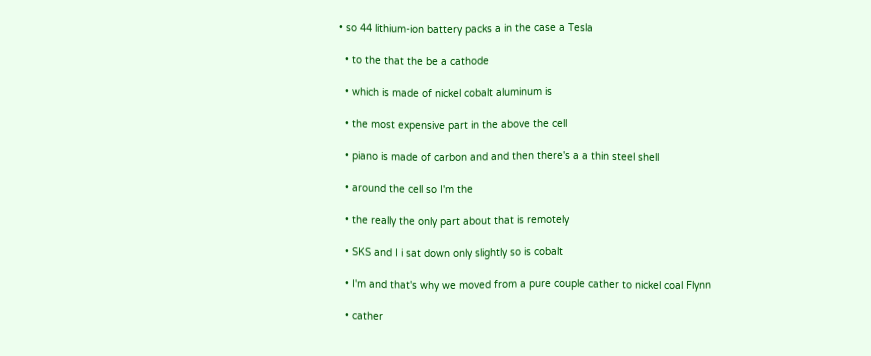• so 44 lithium-ion battery packs a in the case a Tesla

  • to the that the be a cathode

  • which is made of nickel cobalt aluminum is

  • the most expensive part in the above the cell

  • piano is made of carbon and and then there's a a thin steel shell

  • around the cell so I'm the

  • the really the only part about that is remotely

  • SKS and I i sat down only slightly so is cobalt

  • I'm and that's why we moved from a pure couple cather to nickel coal Flynn

  • cather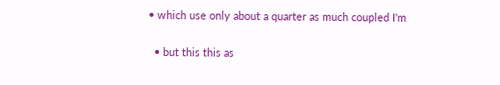• which use only about a quarter as much coupled I'm

  • but this this as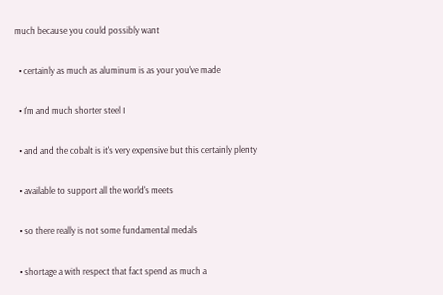much because you could possibly want

  • certainly as much as aluminum is as your you've made

  • I'm and much shorter steel I

  • and and the cobalt is it's very expensive but this certainly plenty

  • available to support all the world's meets

  • so there really is not some fundamental medals

  • shortage a with respect that fact spend as much a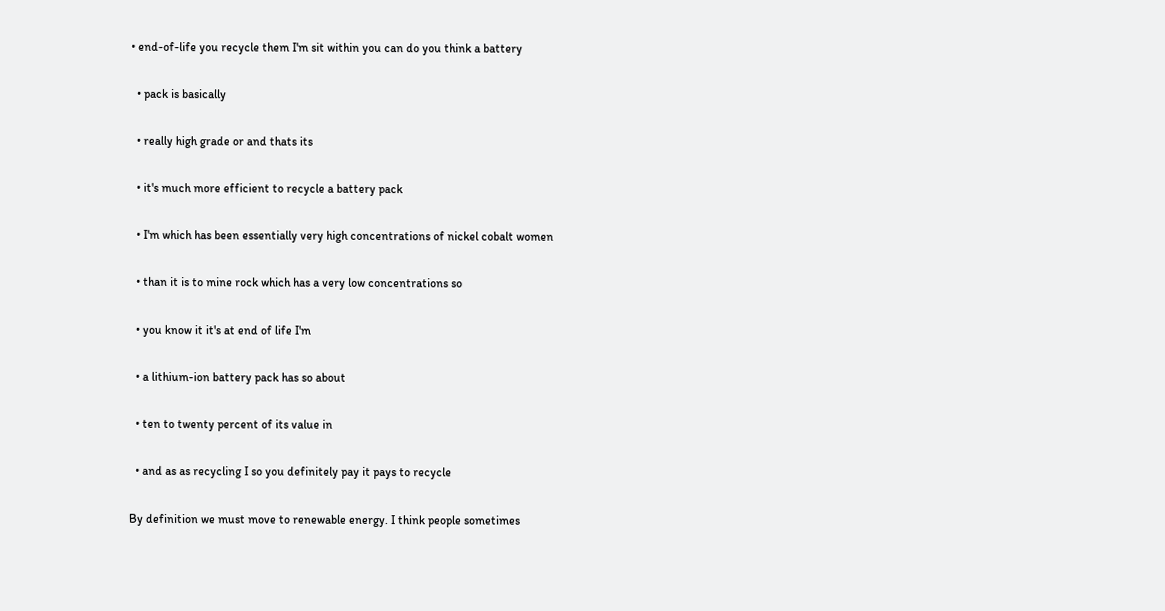• end-of-life you recycle them I'm sit within you can do you think a battery

  • pack is basically

  • really high grade or and thats its

  • it's much more efficient to recycle a battery pack

  • I'm which has been essentially very high concentrations of nickel cobalt women

  • than it is to mine rock which has a very low concentrations so

  • you know it it's at end of life I'm

  • a lithium-ion battery pack has so about

  • ten to twenty percent of its value in

  • and as as recycling I so you definitely pay it pays to recycle

By definition we must move to renewable energy. I think people sometimes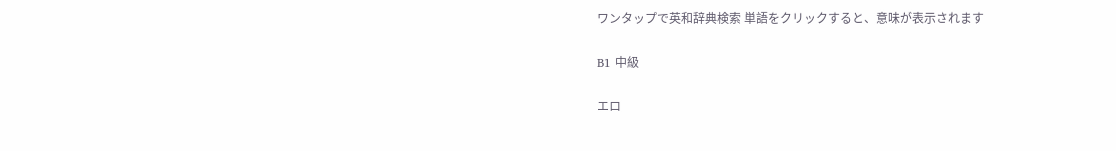ワンタップで英和辞典検索 単語をクリックすると、意味が表示されます

B1 中級

エロ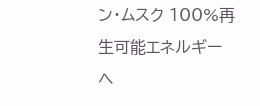ン・ムスク 100%再生可能エネルギーへ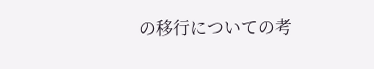の移行についての考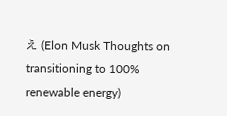え (Elon Musk Thoughts on transitioning to 100% renewable energy)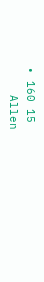• 160 15
    Allen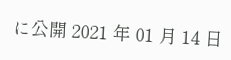に公開 2021 年 01 月 14 日